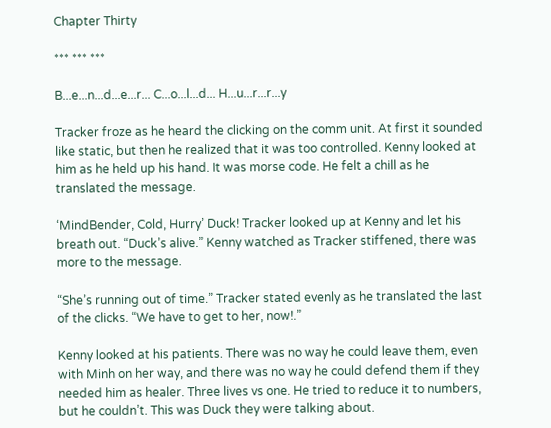Chapter Thirty

*** *** ***

B...e...n...d...e...r... C...o...l...d... H...u...r...r...y

Tracker froze as he heard the clicking on the comm unit. At first it sounded like static, but then he realized that it was too controlled. Kenny looked at him as he held up his hand. It was morse code. He felt a chill as he translated the message.

‘MindBender, Cold, Hurry’ Duck! Tracker looked up at Kenny and let his breath out. “Duck’s alive.” Kenny watched as Tracker stiffened, there was more to the message.

“She’s running out of time.” Tracker stated evenly as he translated the last of the clicks. “We have to get to her, now!.”

Kenny looked at his patients. There was no way he could leave them, even with Minh on her way, and there was no way he could defend them if they needed him as healer. Three lives vs one. He tried to reduce it to numbers, but he couldn’t. This was Duck they were talking about.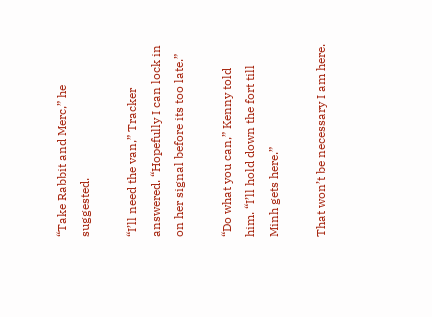“Take Rabbit and Merc,” he suggested.

“I’ll need the van,” Tracker answered. “Hopefully I can lock in on her signal before its too late.”

“Do what you can,” Kenny told him. “I’ll hold down the fort till Minh gets here.”

That won’t be necessary I am here.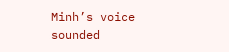Minh’s voice sounded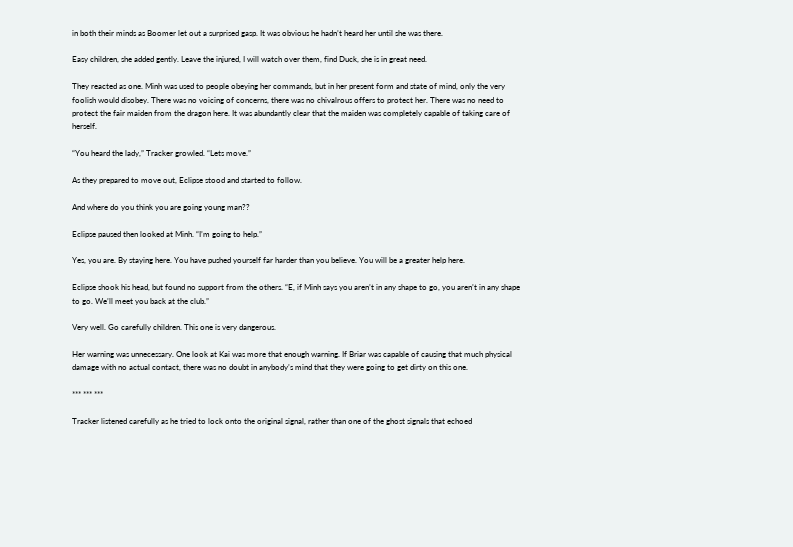in both their minds as Boomer let out a surprised gasp. It was obvious he hadn’t heard her until she was there.

Easy children, she added gently. Leave the injured, I will watch over them, find Duck, she is in great need.

They reacted as one. Minh was used to people obeying her commands, but in her present form and state of mind, only the very foolish would disobey. There was no voicing of concerns, there was no chivalrous offers to protect her. There was no need to protect the fair maiden from the dragon here. It was abundantly clear that the maiden was completely capable of taking care of herself.

“You heard the lady,” Tracker growled. “Lets move.”

As they prepared to move out, Eclipse stood and started to follow.

And where do you think you are going young man??

Eclipse paused then looked at Minh. “I’m going to help.”

Yes, you are. By staying here. You have pushed yourself far harder than you believe. You will be a greater help here.

Eclipse shook his head, but found no support from the others. “E, if Minh says you aren’t in any shape to go, you aren’t in any shape to go. We’ll meet you back at the club.”

Very well. Go carefully children. This one is very dangerous.

Her warning was unnecessary. One look at Kai was more that enough warning. If Briar was capable of causing that much physical damage with no actual contact, there was no doubt in anybody’s mind that they were going to get dirty on this one.

*** *** ***

Tracker listened carefully as he tried to lock onto the original signal, rather than one of the ghost signals that echoed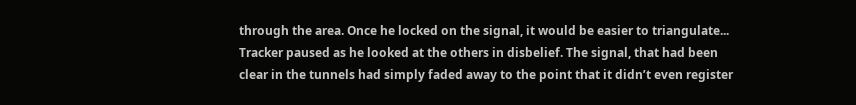through the area. Once he locked on the signal, it would be easier to triangulate... Tracker paused as he looked at the others in disbelief. The signal, that had been clear in the tunnels had simply faded away to the point that it didn’t even register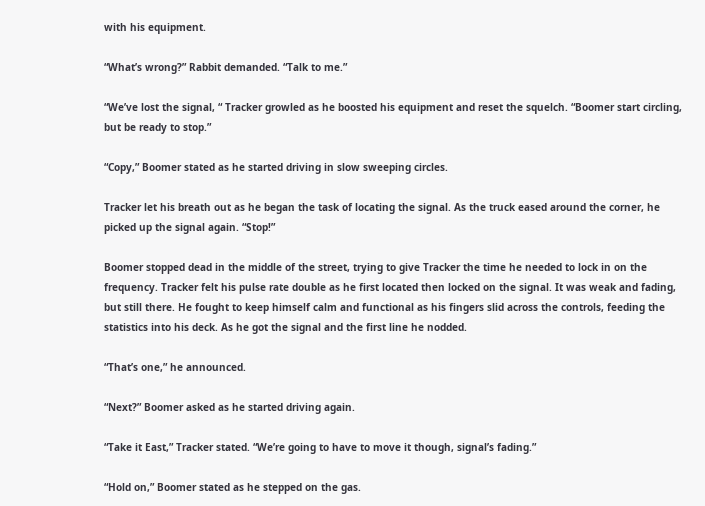with his equipment.

“What’s wrong?” Rabbit demanded. “Talk to me.”

“We’ve lost the signal, “ Tracker growled as he boosted his equipment and reset the squelch. “Boomer start circling, but be ready to stop.”

“Copy,” Boomer stated as he started driving in slow sweeping circles.

Tracker let his breath out as he began the task of locating the signal. As the truck eased around the corner, he picked up the signal again. “Stop!”

Boomer stopped dead in the middle of the street, trying to give Tracker the time he needed to lock in on the frequency. Tracker felt his pulse rate double as he first located then locked on the signal. It was weak and fading, but still there. He fought to keep himself calm and functional as his fingers slid across the controls, feeding the statistics into his deck. As he got the signal and the first line he nodded.

“That’s one,” he announced.

“Next?” Boomer asked as he started driving again.

“Take it East,” Tracker stated. “We’re going to have to move it though, signal’s fading.”

“Hold on,” Boomer stated as he stepped on the gas.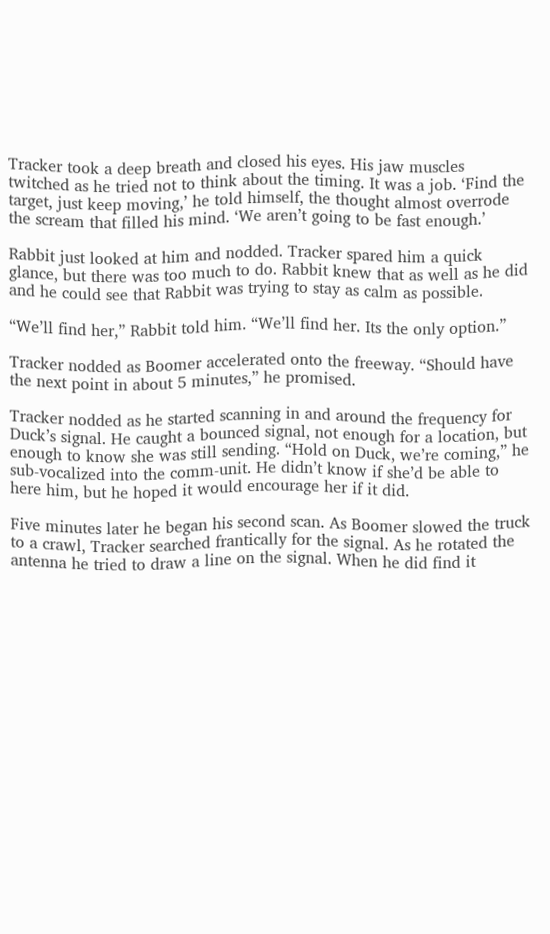Tracker took a deep breath and closed his eyes. His jaw muscles twitched as he tried not to think about the timing. It was a job. ‘Find the target, just keep moving,’ he told himself, the thought almost overrode the scream that filled his mind. ‘We aren’t going to be fast enough.’

Rabbit just looked at him and nodded. Tracker spared him a quick glance, but there was too much to do. Rabbit knew that as well as he did and he could see that Rabbit was trying to stay as calm as possible.

“We’ll find her,” Rabbit told him. “We’ll find her. Its the only option.”

Tracker nodded as Boomer accelerated onto the freeway. “Should have the next point in about 5 minutes,” he promised.

Tracker nodded as he started scanning in and around the frequency for Duck’s signal. He caught a bounced signal, not enough for a location, but enough to know she was still sending. “Hold on Duck, we’re coming,” he sub-vocalized into the comm-unit. He didn’t know if she’d be able to here him, but he hoped it would encourage her if it did.

Five minutes later he began his second scan. As Boomer slowed the truck to a crawl, Tracker searched frantically for the signal. As he rotated the antenna he tried to draw a line on the signal. When he did find it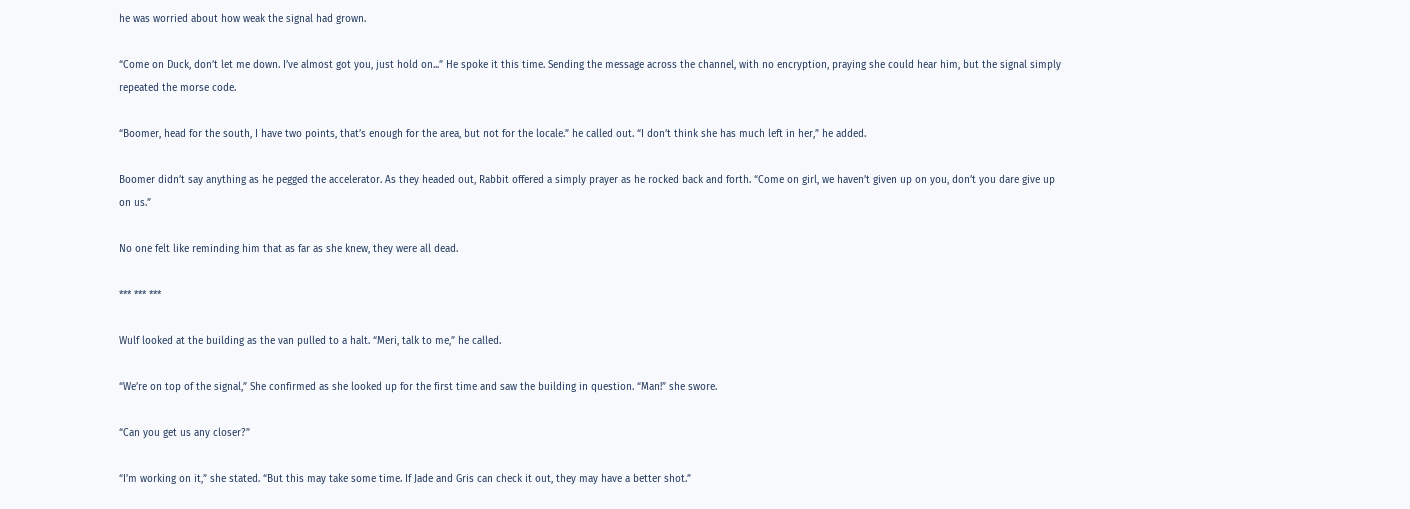he was worried about how weak the signal had grown.

“Come on Duck, don’t let me down. I’ve almost got you, just hold on...” He spoke it this time. Sending the message across the channel, with no encryption, praying she could hear him, but the signal simply repeated the morse code.

“Boomer, head for the south, I have two points, that’s enough for the area, but not for the locale.” he called out. “I don’t think she has much left in her,” he added.

Boomer didn’t say anything as he pegged the accelerator. As they headed out, Rabbit offered a simply prayer as he rocked back and forth. “Come on girl, we haven’t given up on you, don’t you dare give up on us.”

No one felt like reminding him that as far as she knew, they were all dead.

*** *** ***

Wulf looked at the building as the van pulled to a halt. “Meri, talk to me,” he called.

“We’re on top of the signal,” She confirmed as she looked up for the first time and saw the building in question. “Man!” she swore.

“Can you get us any closer?”

“I’m working on it,” she stated. “But this may take some time. If Jade and Gris can check it out, they may have a better shot.”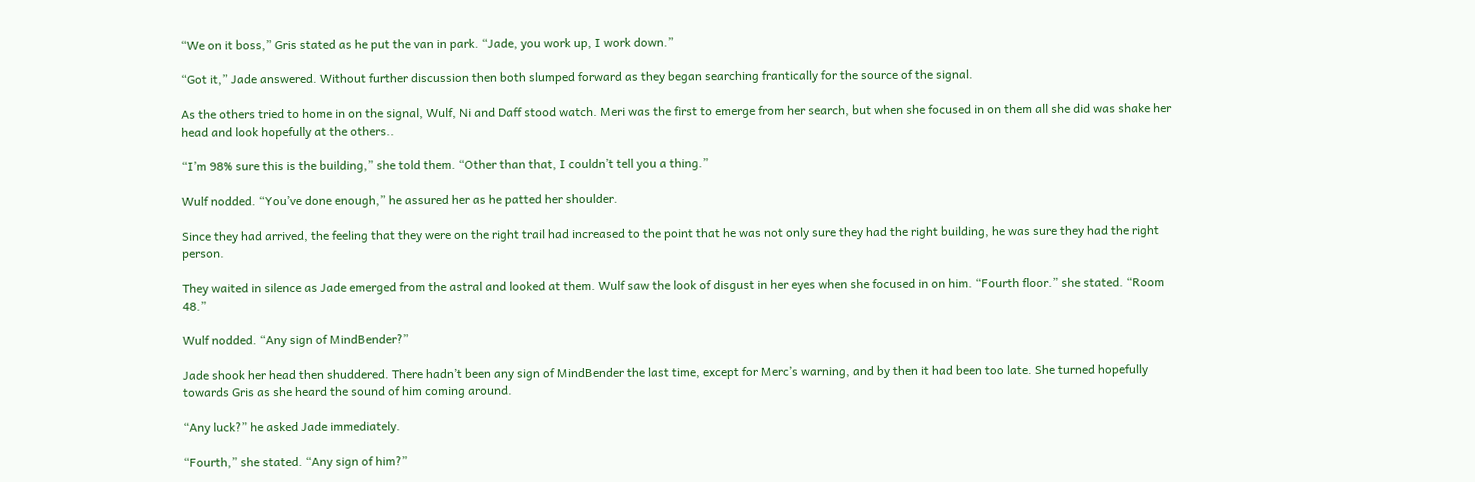“We on it boss,” Gris stated as he put the van in park. “Jade, you work up, I work down.”

“Got it,” Jade answered. Without further discussion then both slumped forward as they began searching frantically for the source of the signal.

As the others tried to home in on the signal, Wulf, Ni and Daff stood watch. Meri was the first to emerge from her search, but when she focused in on them all she did was shake her head and look hopefully at the others..

“I’m 98% sure this is the building,” she told them. “Other than that, I couldn’t tell you a thing.”

Wulf nodded. “You’ve done enough,” he assured her as he patted her shoulder.

Since they had arrived, the feeling that they were on the right trail had increased to the point that he was not only sure they had the right building, he was sure they had the right person.

They waited in silence as Jade emerged from the astral and looked at them. Wulf saw the look of disgust in her eyes when she focused in on him. “Fourth floor.” she stated. “Room 48.”

Wulf nodded. “Any sign of MindBender?”

Jade shook her head then shuddered. There hadn’t been any sign of MindBender the last time, except for Merc’s warning, and by then it had been too late. She turned hopefully towards Gris as she heard the sound of him coming around.

“Any luck?” he asked Jade immediately.

“Fourth,” she stated. “Any sign of him?”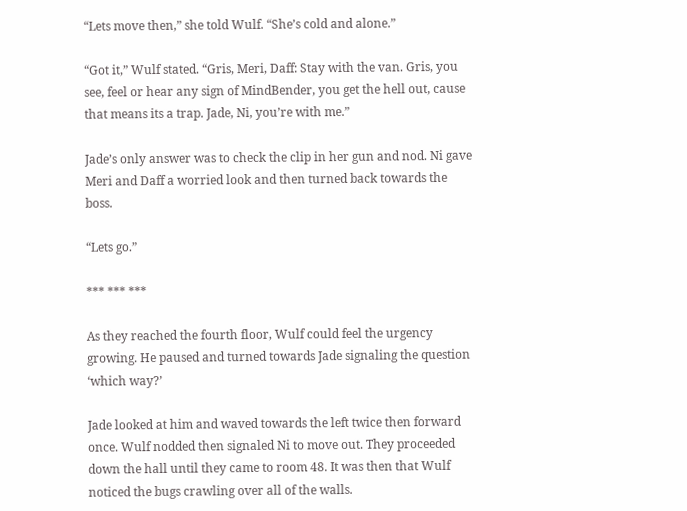“Lets move then,” she told Wulf. “She’s cold and alone.”

“Got it,” Wulf stated. “Gris, Meri, Daff: Stay with the van. Gris, you see, feel or hear any sign of MindBender, you get the hell out, cause that means its a trap. Jade, Ni, you’re with me.”

Jade’s only answer was to check the clip in her gun and nod. Ni gave Meri and Daff a worried look and then turned back towards the boss.

“Lets go.”

*** *** ***

As they reached the fourth floor, Wulf could feel the urgency growing. He paused and turned towards Jade signaling the question ‘which way?’

Jade looked at him and waved towards the left twice then forward once. Wulf nodded then signaled Ni to move out. They proceeded down the hall until they came to room 48. It was then that Wulf noticed the bugs crawling over all of the walls.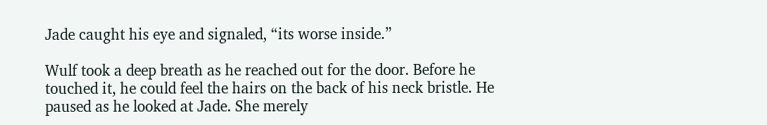Jade caught his eye and signaled, “its worse inside.”

Wulf took a deep breath as he reached out for the door. Before he touched it, he could feel the hairs on the back of his neck bristle. He paused as he looked at Jade. She merely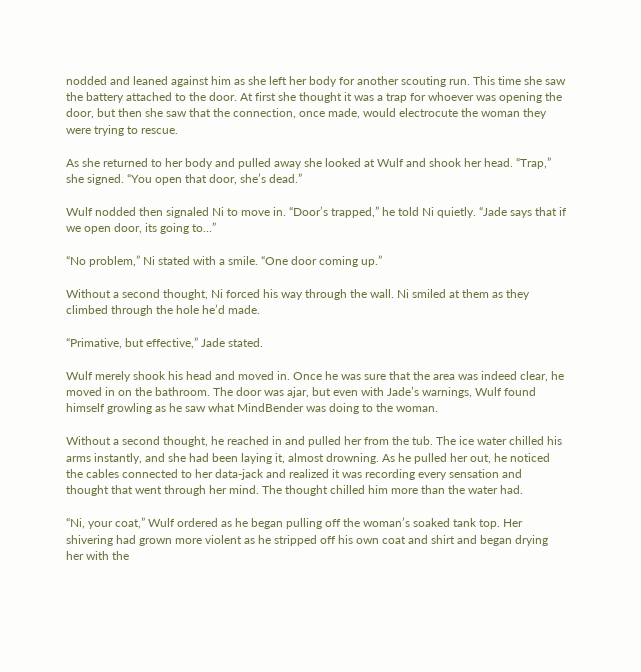nodded and leaned against him as she left her body for another scouting run. This time she saw the battery attached to the door. At first she thought it was a trap for whoever was opening the door, but then she saw that the connection, once made, would electrocute the woman they were trying to rescue.

As she returned to her body and pulled away she looked at Wulf and shook her head. “Trap,” she signed. “You open that door, she’s dead.”

Wulf nodded then signaled Ni to move in. “Door’s trapped,” he told Ni quietly. “Jade says that if we open door, its going to...”

“No problem,” Ni stated with a smile. “One door coming up.”

Without a second thought, Ni forced his way through the wall. Ni smiled at them as they climbed through the hole he’d made.

“Primative, but effective,” Jade stated.

Wulf merely shook his head and moved in. Once he was sure that the area was indeed clear, he moved in on the bathroom. The door was ajar, but even with Jade’s warnings, Wulf found himself growling as he saw what MindBender was doing to the woman.

Without a second thought, he reached in and pulled her from the tub. The ice water chilled his arms instantly, and she had been laying it, almost drowning. As he pulled her out, he noticed the cables connected to her data-jack and realized it was recording every sensation and thought that went through her mind. The thought chilled him more than the water had.

“Ni, your coat,” Wulf ordered as he began pulling off the woman’s soaked tank top. Her shivering had grown more violent as he stripped off his own coat and shirt and began drying her with the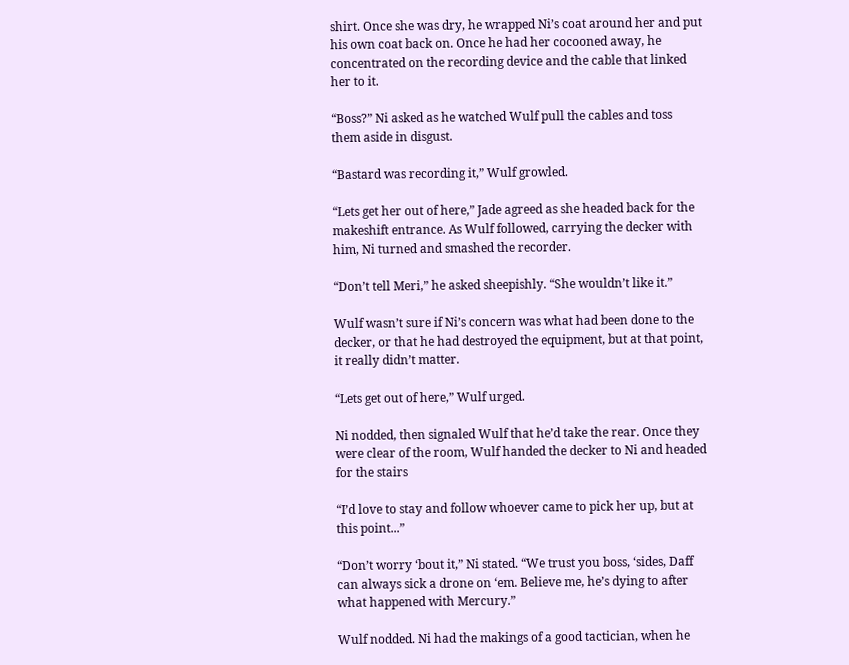shirt. Once she was dry, he wrapped Ni’s coat around her and put his own coat back on. Once he had her cocooned away, he concentrated on the recording device and the cable that linked her to it.

“Boss?” Ni asked as he watched Wulf pull the cables and toss them aside in disgust.

“Bastard was recording it,” Wulf growled.

“Lets get her out of here,” Jade agreed as she headed back for the makeshift entrance. As Wulf followed, carrying the decker with him, Ni turned and smashed the recorder.

“Don’t tell Meri,” he asked sheepishly. “She wouldn’t like it.”

Wulf wasn’t sure if Ni’s concern was what had been done to the decker, or that he had destroyed the equipment, but at that point, it really didn’t matter.

“Lets get out of here,” Wulf urged.

Ni nodded, then signaled Wulf that he’d take the rear. Once they were clear of the room, Wulf handed the decker to Ni and headed for the stairs

“I’d love to stay and follow whoever came to pick her up, but at this point...”

“Don’t worry ‘bout it,” Ni stated. “We trust you boss, ‘sides, Daff can always sick a drone on ‘em. Believe me, he’s dying to after what happened with Mercury.”

Wulf nodded. Ni had the makings of a good tactician, when he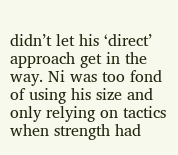didn’t let his ‘direct’ approach get in the way. Ni was too fond of using his size and only relying on tactics when strength had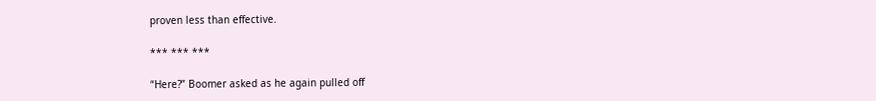proven less than effective.

*** *** ***

“Here?” Boomer asked as he again pulled off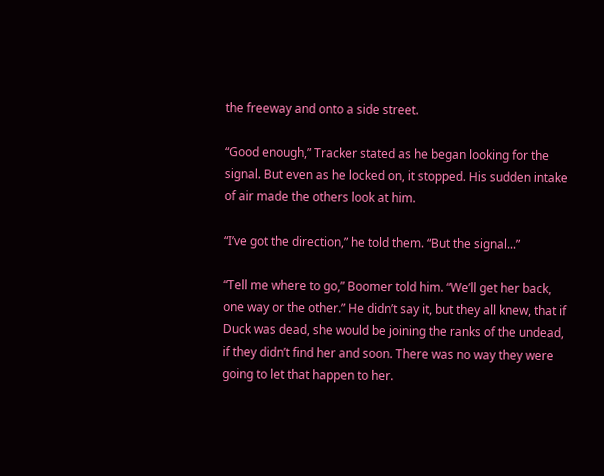the freeway and onto a side street.

“Good enough,” Tracker stated as he began looking for the signal. But even as he locked on, it stopped. His sudden intake of air made the others look at him.

“I’ve got the direction,” he told them. “But the signal...”

“Tell me where to go,” Boomer told him. “We’ll get her back, one way or the other.” He didn’t say it, but they all knew, that if Duck was dead, she would be joining the ranks of the undead, if they didn’t find her and soon. There was no way they were going to let that happen to her.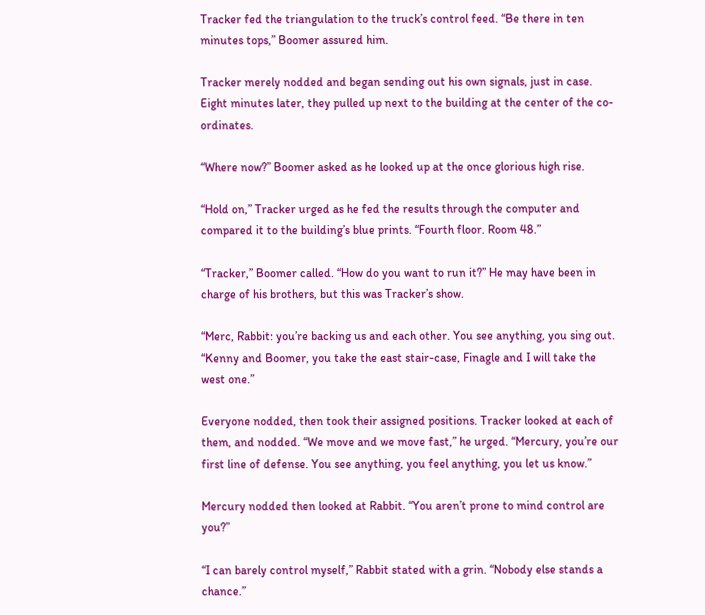Tracker fed the triangulation to the truck’s control feed. “Be there in ten minutes tops,” Boomer assured him.

Tracker merely nodded and began sending out his own signals, just in case. Eight minutes later, they pulled up next to the building at the center of the co-ordinates.

“Where now?” Boomer asked as he looked up at the once glorious high rise.

“Hold on,” Tracker urged as he fed the results through the computer and compared it to the building’s blue prints. “Fourth floor. Room 48.”

“Tracker,” Boomer called. “How do you want to run it?” He may have been in charge of his brothers, but this was Tracker’s show.

“Merc, Rabbit: you’re backing us and each other. You see anything, you sing out. “Kenny and Boomer, you take the east stair-case, Finagle and I will take the west one.”

Everyone nodded, then took their assigned positions. Tracker looked at each of them, and nodded. “We move and we move fast,” he urged. “Mercury, you’re our first line of defense. You see anything, you feel anything, you let us know.”

Mercury nodded then looked at Rabbit. “You aren’t prone to mind control are you?”

“I can barely control myself,” Rabbit stated with a grin. “Nobody else stands a chance.”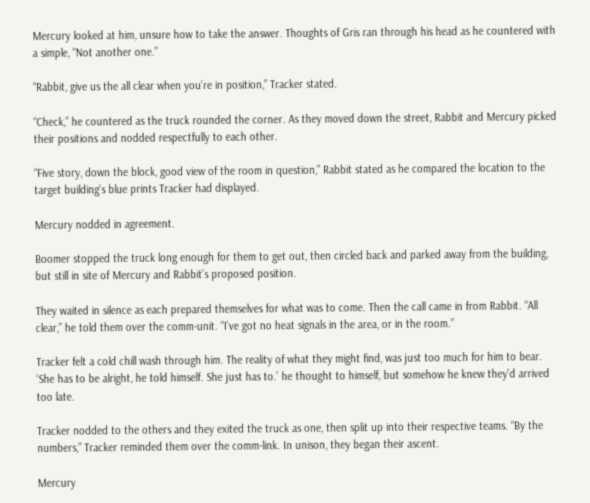Mercury looked at him, unsure how to take the answer. Thoughts of Gris ran through his head as he countered with a simple, “Not another one.”

“Rabbit, give us the all clear when you’re in position,” Tracker stated.

“Check,” he countered as the truck rounded the corner. As they moved down the street, Rabbit and Mercury picked their positions and nodded respectfully to each other.

“Five story, down the block, good view of the room in question,” Rabbit stated as he compared the location to the target building’s blue prints Tracker had displayed.

Mercury nodded in agreement.

Boomer stopped the truck long enough for them to get out, then circled back and parked away from the building, but still in site of Mercury and Rabbit’s proposed position.

They waited in silence as each prepared themselves for what was to come. Then the call came in from Rabbit. “All clear,” he told them over the comm-unit. “I’ve got no heat signals in the area, or in the room.”

Tracker felt a cold chill wash through him. The reality of what they might find, was just too much for him to bear. ‘She has to be alright, he told himself. She just has to.’ he thought to himself, but somehow he knew they’d arrived too late.

Tracker nodded to the others and they exited the truck as one, then split up into their respective teams. “By the numbers,” Tracker reminded them over the comm-link. In unison, they began their ascent.

Mercury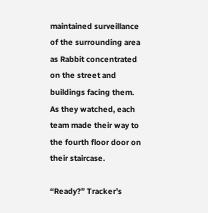maintained surveillance of the surrounding area as Rabbit concentrated on the street and buildings facing them. As they watched, each team made their way to the fourth floor door on their staircase.

“Ready?” Tracker’s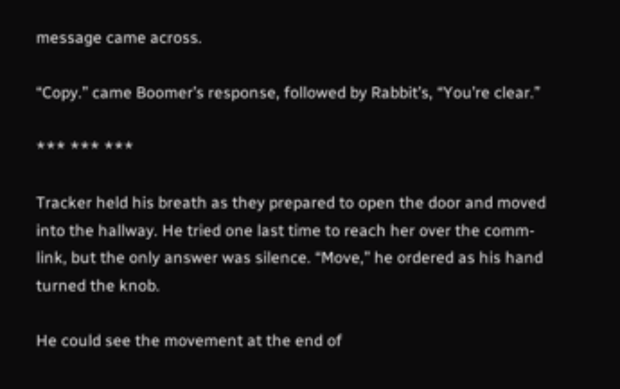message came across.

“Copy.” came Boomer’s response, followed by Rabbit’s, “You’re clear.”

*** *** ***

Tracker held his breath as they prepared to open the door and moved into the hallway. He tried one last time to reach her over the comm-link, but the only answer was silence. “Move,” he ordered as his hand turned the knob.

He could see the movement at the end of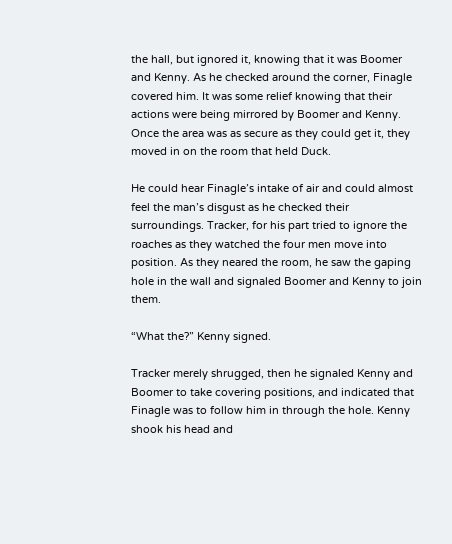the hall, but ignored it, knowing that it was Boomer and Kenny. As he checked around the corner, Finagle covered him. It was some relief knowing that their actions were being mirrored by Boomer and Kenny. Once the area was as secure as they could get it, they moved in on the room that held Duck.

He could hear Finagle’s intake of air and could almost feel the man’s disgust as he checked their surroundings. Tracker, for his part tried to ignore the roaches as they watched the four men move into position. As they neared the room, he saw the gaping hole in the wall and signaled Boomer and Kenny to join them.

“What the?” Kenny signed.

Tracker merely shrugged, then he signaled Kenny and Boomer to take covering positions, and indicated that Finagle was to follow him in through the hole. Kenny shook his head and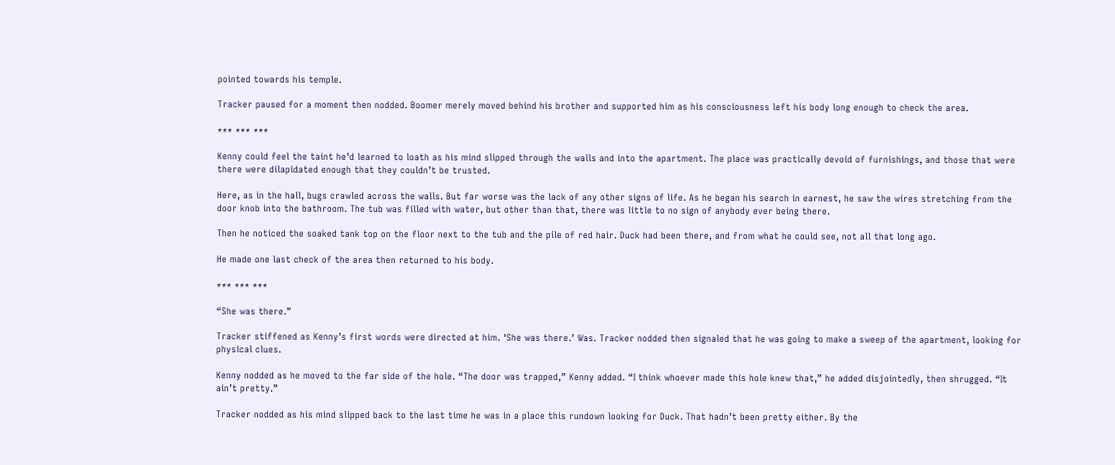pointed towards his temple.

Tracker paused for a moment then nodded. Boomer merely moved behind his brother and supported him as his consciousness left his body long enough to check the area.

*** *** ***

Kenny could feel the taint he’d learned to loath as his mind slipped through the walls and into the apartment. The place was practically devoid of furnishings, and those that were there were dilapidated enough that they couldn’t be trusted.

Here, as in the hall, bugs crawled across the walls. But far worse was the lack of any other signs of life. As he began his search in earnest, he saw the wires stretching from the door knob into the bathroom. The tub was filled with water, but other than that, there was little to no sign of anybody ever being there.

Then he noticed the soaked tank top on the floor next to the tub and the pile of red hair. Duck had been there, and from what he could see, not all that long ago.

He made one last check of the area then returned to his body.

*** *** ***

“She was there.”

Tracker stiffened as Kenny’s first words were directed at him. ‘She was there.’ Was. Tracker nodded then signaled that he was going to make a sweep of the apartment, looking for physical clues.

Kenny nodded as he moved to the far side of the hole. “The door was trapped,” Kenny added. “I think whoever made this hole knew that,” he added disjointedly, then shrugged. “It ain’t pretty.”

Tracker nodded as his mind slipped back to the last time he was in a place this rundown looking for Duck. That hadn’t been pretty either. By the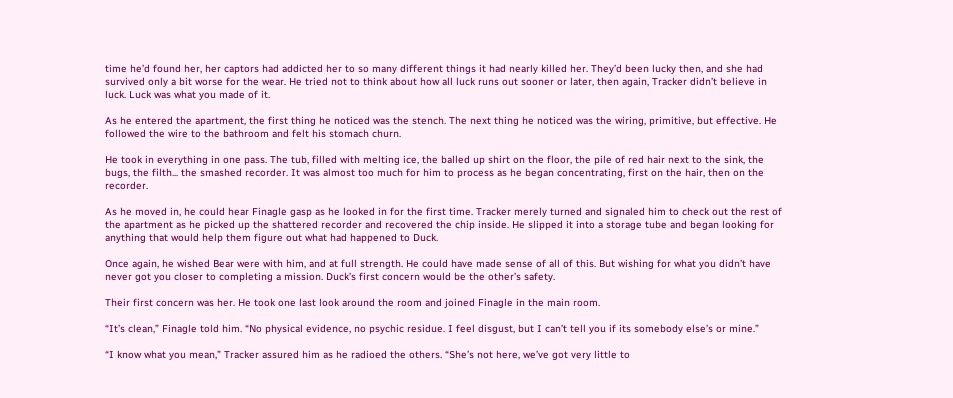time he’d found her, her captors had addicted her to so many different things it had nearly killed her. They’d been lucky then, and she had survived only a bit worse for the wear. He tried not to think about how all luck runs out sooner or later, then again, Tracker didn’t believe in luck. Luck was what you made of it.

As he entered the apartment, the first thing he noticed was the stench. The next thing he noticed was the wiring, primitive, but effective. He followed the wire to the bathroom and felt his stomach churn.

He took in everything in one pass. The tub, filled with melting ice, the balled up shirt on the floor, the pile of red hair next to the sink, the bugs, the filth... the smashed recorder. It was almost too much for him to process as he began concentrating, first on the hair, then on the recorder.

As he moved in, he could hear Finagle gasp as he looked in for the first time. Tracker merely turned and signaled him to check out the rest of the apartment as he picked up the shattered recorder and recovered the chip inside. He slipped it into a storage tube and began looking for anything that would help them figure out what had happened to Duck.

Once again, he wished Bear were with him, and at full strength. He could have made sense of all of this. But wishing for what you didn’t have never got you closer to completing a mission. Duck’s first concern would be the other’s safety.

Their first concern was her. He took one last look around the room and joined Finagle in the main room.

“It’s clean,” Finagle told him. “No physical evidence, no psychic residue. I feel disgust, but I can’t tell you if its somebody else’s or mine.”

“I know what you mean,” Tracker assured him as he radioed the others. “She’s not here, we’ve got very little to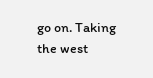go on. Taking the west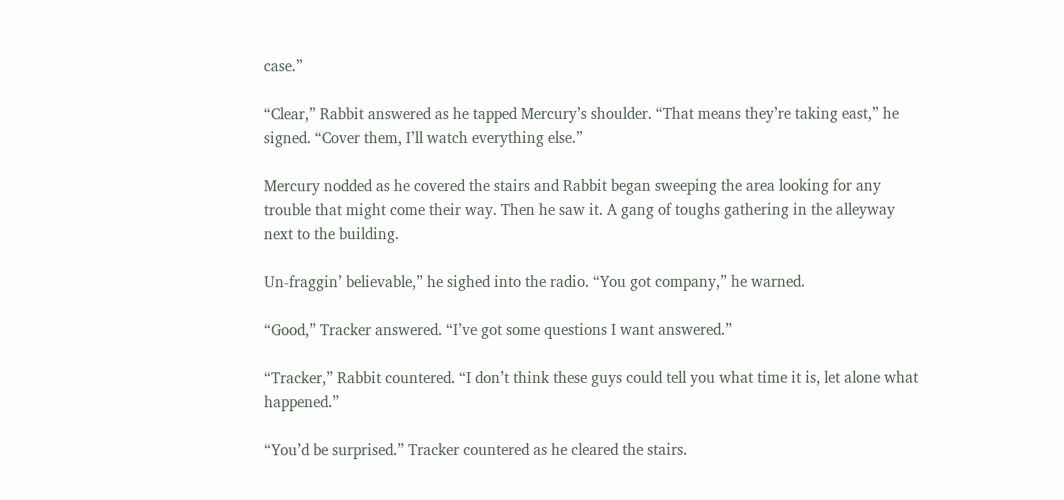case.”

“Clear,” Rabbit answered as he tapped Mercury’s shoulder. “That means they’re taking east,” he signed. “Cover them, I’ll watch everything else.”

Mercury nodded as he covered the stairs and Rabbit began sweeping the area looking for any trouble that might come their way. Then he saw it. A gang of toughs gathering in the alleyway next to the building.

Un-fraggin’ believable,” he sighed into the radio. “You got company,” he warned.

“Good,” Tracker answered. “I’ve got some questions I want answered.”

“Tracker,” Rabbit countered. “I don’t think these guys could tell you what time it is, let alone what happened.”

“You’d be surprised.” Tracker countered as he cleared the stairs.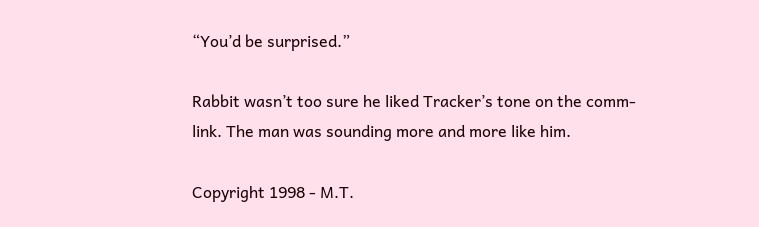“You’d be surprised.”

Rabbit wasn’t too sure he liked Tracker’s tone on the comm-link. The man was sounding more and more like him.

Copyright 1998 - M.T.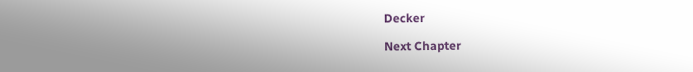Decker

Next Chapter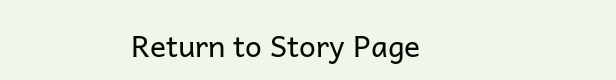Return to Story Page